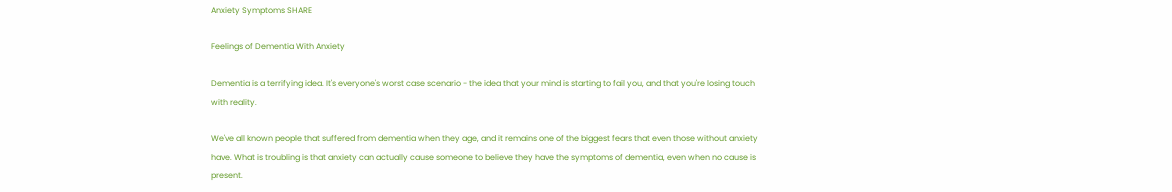Anxiety Symptoms SHARE

Feelings of Dementia With Anxiety

Dementia is a terrifying idea. It's everyone's worst case scenario - the idea that your mind is starting to fail you, and that you're losing touch with reality.

We've all known people that suffered from dementia when they age, and it remains one of the biggest fears that even those without anxiety have. What is troubling is that anxiety can actually cause someone to believe they have the symptoms of dementia, even when no cause is present.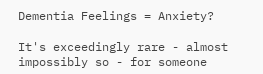Dementia Feelings = Anxiety?

It's exceedingly rare - almost impossibly so - for someone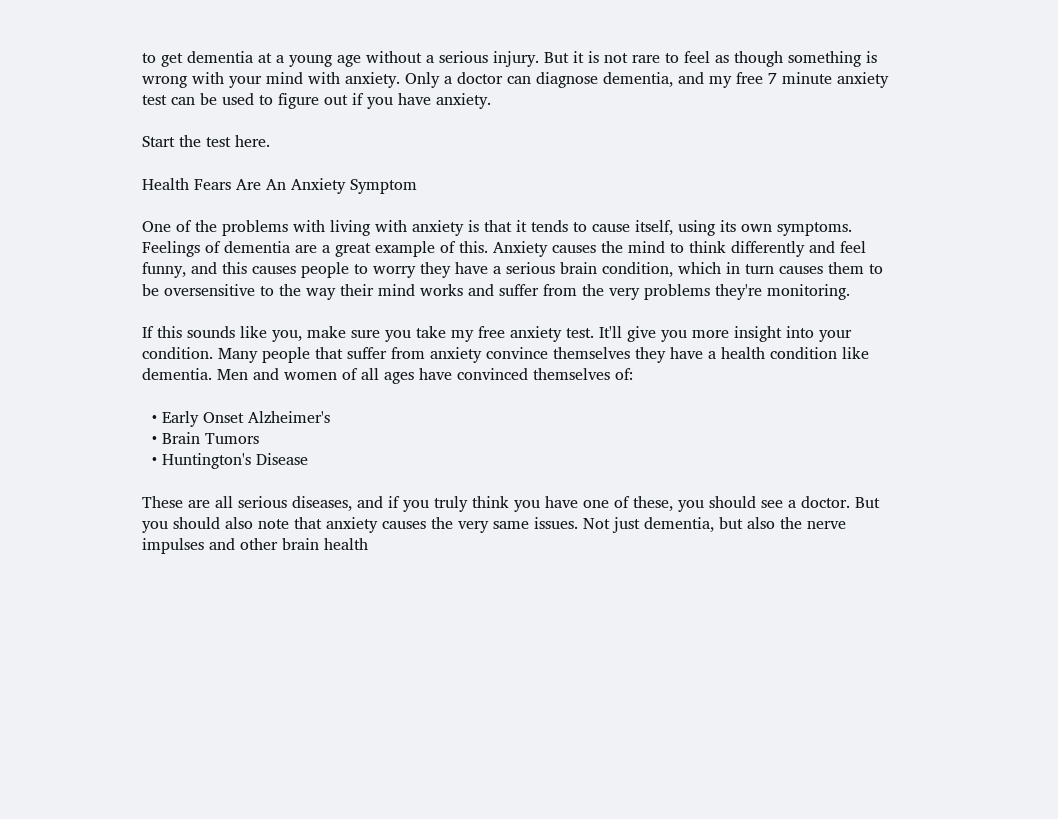to get dementia at a young age without a serious injury. But it is not rare to feel as though something is wrong with your mind with anxiety. Only a doctor can diagnose dementia, and my free 7 minute anxiety test can be used to figure out if you have anxiety.

Start the test here.

Health Fears Are An Anxiety Symptom

One of the problems with living with anxiety is that it tends to cause itself, using its own symptoms. Feelings of dementia are a great example of this. Anxiety causes the mind to think differently and feel funny, and this causes people to worry they have a serious brain condition, which in turn causes them to be oversensitive to the way their mind works and suffer from the very problems they're monitoring.

If this sounds like you, make sure you take my free anxiety test. It'll give you more insight into your condition. Many people that suffer from anxiety convince themselves they have a health condition like dementia. Men and women of all ages have convinced themselves of:

  • Early Onset Alzheimer's
  • Brain Tumors
  • Huntington's Disease

These are all serious diseases, and if you truly think you have one of these, you should see a doctor. But you should also note that anxiety causes the very same issues. Not just dementia, but also the nerve impulses and other brain health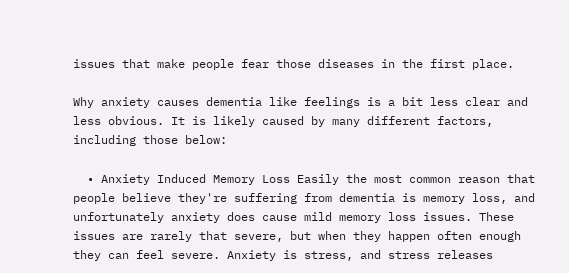issues that make people fear those diseases in the first place.

Why anxiety causes dementia like feelings is a bit less clear and less obvious. It is likely caused by many different factors, including those below:

  • Anxiety Induced Memory Loss Easily the most common reason that people believe they're suffering from dementia is memory loss, and unfortunately anxiety does cause mild memory loss issues. These issues are rarely that severe, but when they happen often enough they can feel severe. Anxiety is stress, and stress releases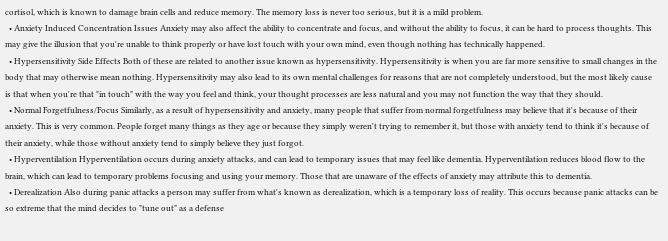cortisol, which is known to damage brain cells and reduce memory. The memory loss is never too serious, but it is a mild problem.
  • Anxiety Induced Concentration Issues Anxiety may also affect the ability to concentrate and focus, and without the ability to focus, it can be hard to process thoughts. This may give the illusion that you're unable to think properly or have lost touch with your own mind, even though nothing has technically happened.
  • Hypersensitivity Side Effects Both of these are related to another issue known as hypersensitivity. Hypersensitivity is when you are far more sensitive to small changes in the body that may otherwise mean nothing. Hypersensitivity may also lead to its own mental challenges for reasons that are not completely understood, but the most likely cause is that when you're that "in touch" with the way you feel and think, your thought processes are less natural and you may not function the way that they should.
  • Normal Forgetfulness/Focus Similarly, as a result of hypersensitivity and anxiety, many people that suffer from normal forgetfulness may believe that it's because of their anxiety. This is very common. People forget many things as they age or because they simply weren't trying to remember it, but those with anxiety tend to think it's because of their anxiety, while those without anxiety tend to simply believe they just forgot.
  • Hyperventilation Hyperventilation occurs during anxiety attacks, and can lead to temporary issues that may feel like dementia. Hyperventilation reduces blood flow to the brain, which can lead to temporary problems focusing and using your memory. Those that are unaware of the effects of anxiety may attribute this to dementia.
  • Derealization Also during panic attacks a person may suffer from what's known as derealization, which is a temporary loss of reality. This occurs because panic attacks can be so extreme that the mind decides to "tune out" as a defense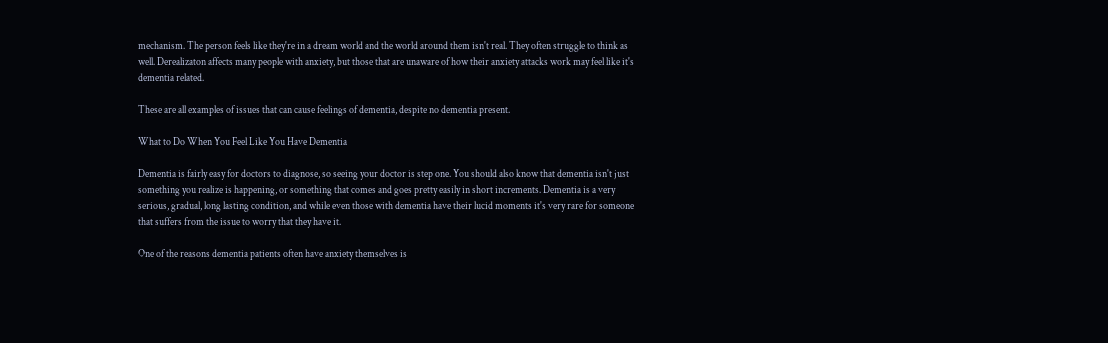mechanism. The person feels like they're in a dream world and the world around them isn't real. They often struggle to think as well. Derealizaton affects many people with anxiety, but those that are unaware of how their anxiety attacks work may feel like it's dementia related.

These are all examples of issues that can cause feelings of dementia, despite no dementia present.

What to Do When You Feel Like You Have Dementia

Dementia is fairly easy for doctors to diagnose, so seeing your doctor is step one. You should also know that dementia isn't just something you realize is happening, or something that comes and goes pretty easily in short increments. Dementia is a very serious, gradual, long lasting condition, and while even those with dementia have their lucid moments it's very rare for someone that suffers from the issue to worry that they have it.

One of the reasons dementia patients often have anxiety themselves is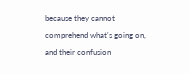because they cannot comprehend what's going on, and their confusion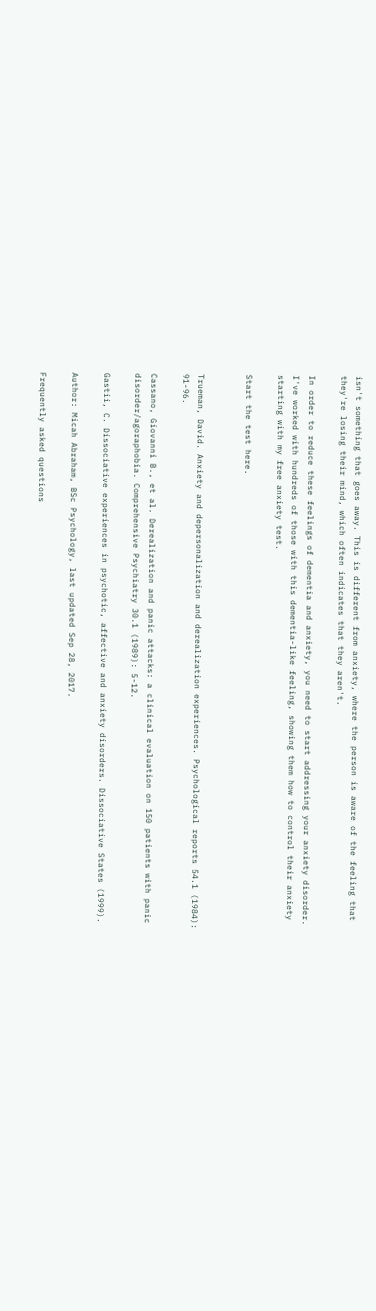isn't something that goes away. This is different from anxiety, where the person is aware of the feeling that they're losing their mind, which often indicates that they aren't.

In order to reduce these feelings of dementia and anxiety, you need to start addressing your anxiety disorder. I've worked with hundreds of those with this dementia-like feeling, showing them how to control their anxiety starting with my free anxiety test.

Start the test here.


Trueman, David. Anxiety and depersonalization and derealization experiences. Psychological reports 54.1 (1984): 91-96.

Cassano, Giovanni B., et al. Derealization and panic attacks: a clinical evaluation on 150 patients with panic disorder/agoraphobia. Comprehensive Psychiatry 30.1 (1989): 5-12.

Gastii, C. Dissociative experiences in psychotic, affective and anxiety disorders. Dissociative States (1999).

Author: Micah Abraham, BSc Psychology, last updated Sep 28, 2017.

Frequently asked questions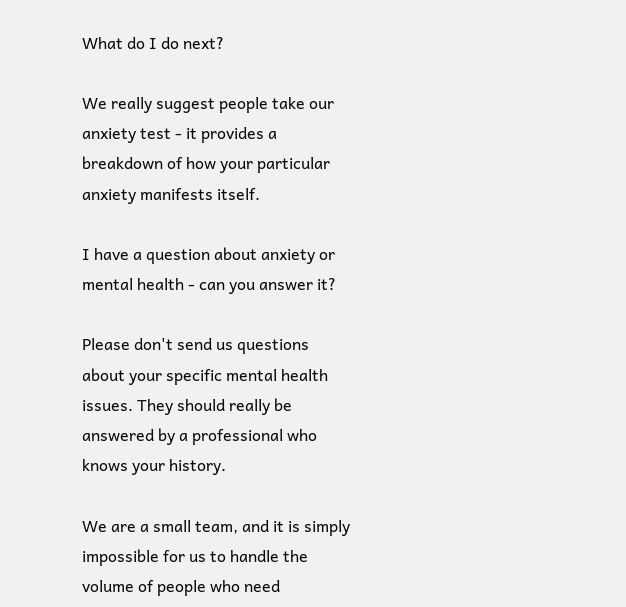What do I do next?

We really suggest people take our anxiety test - it provides a breakdown of how your particular anxiety manifests itself.

I have a question about anxiety or mental health - can you answer it?

Please don't send us questions about your specific mental health issues. They should really be answered by a professional who knows your history.

We are a small team, and it is simply impossible for us to handle the volume of people who need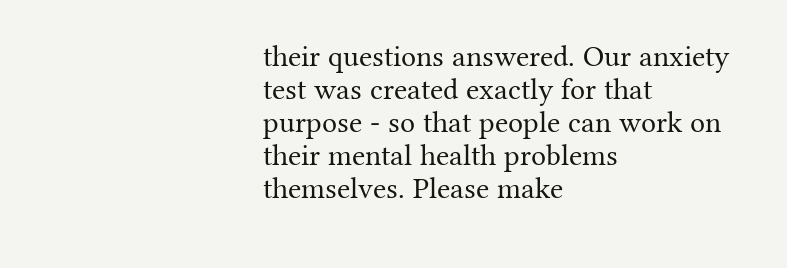their questions answered. Our anxiety test was created exactly for that purpose - so that people can work on their mental health problems themselves. Please make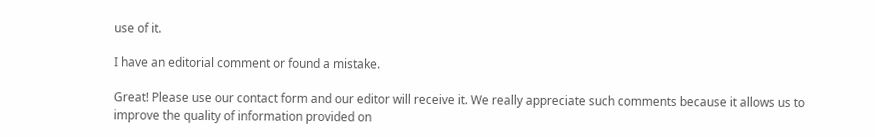use of it.

I have an editorial comment or found a mistake.

Great! Please use our contact form and our editor will receive it. We really appreciate such comments because it allows us to improve the quality of information provided on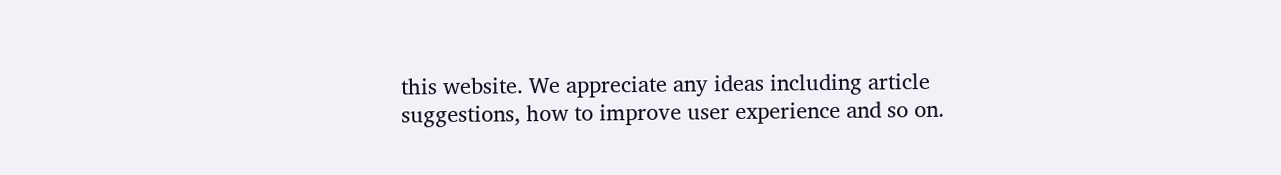this website. We appreciate any ideas including article suggestions, how to improve user experience and so on.